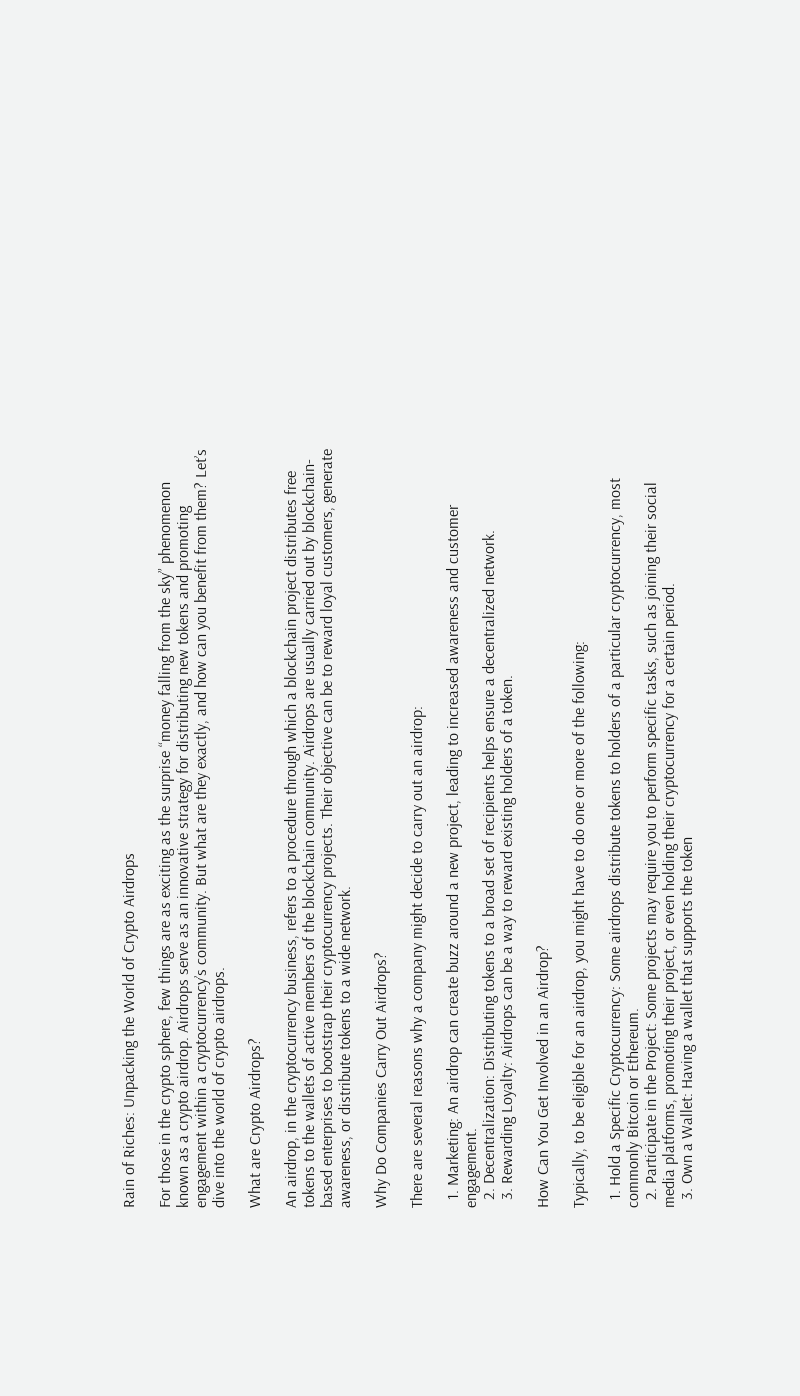Rain of Riches: Unpacking the World of Crypto Airdrops

For those in the crypto sphere, few things are as exciting as the surprise “money falling from the sky” phenomenon known as a crypto airdrop. Airdrops serve as an innovative strategy for distributing new tokens and promoting engagement within a cryptocurrency’s community. But what are they exactly, and how can you benefit from them? Let’s dive into the world of crypto airdrops.

What are Crypto Airdrops?

An airdrop, in the cryptocurrency business, refers to a procedure through which a blockchain project distributes free tokens to the wallets of active members of the blockchain community. Airdrops are usually carried out by blockchain-based enterprises to bootstrap their cryptocurrency projects. Their objective can be to reward loyal customers, generate awareness, or distribute tokens to a wide network.

Why Do Companies Carry Out Airdrops?

There are several reasons why a company might decide to carry out an airdrop:

  1. Marketing: An airdrop can create buzz around a new project, leading to increased awareness and customer engagement.
  2. Decentralization: Distributing tokens to a broad set of recipients helps ensure a decentralized network.
  3. Rewarding Loyalty: Airdrops can be a way to reward existing holders of a token.

How Can You Get Involved in an Airdrop?

Typically, to be eligible for an airdrop, you might have to do one or more of the following:

  1. Hold a Specific Cryptocurrency: Some airdrops distribute tokens to holders of a particular cryptocurrency, most commonly Bitcoin or Ethereum.
  2. Participate in the Project: Some projects may require you to perform specific tasks, such as joining their social media platforms, promoting their project, or even holding their cryptocurrency for a certain period.
  3. Own a Wallet: Having a wallet that supports the token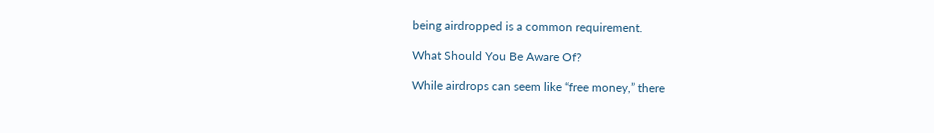being airdropped is a common requirement.

What Should You Be Aware Of?

While airdrops can seem like “free money,” there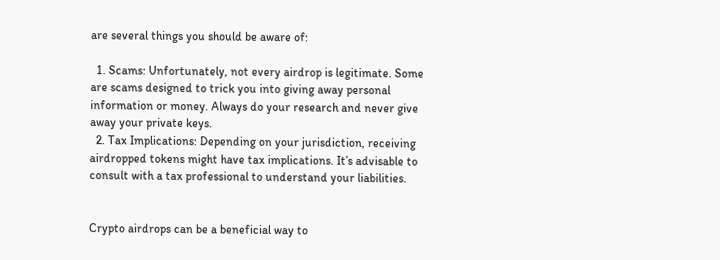are several things you should be aware of:

  1. Scams: Unfortunately, not every airdrop is legitimate. Some are scams designed to trick you into giving away personal information or money. Always do your research and never give away your private keys.
  2. Tax Implications: Depending on your jurisdiction, receiving airdropped tokens might have tax implications. It’s advisable to consult with a tax professional to understand your liabilities.


Crypto airdrops can be a beneficial way to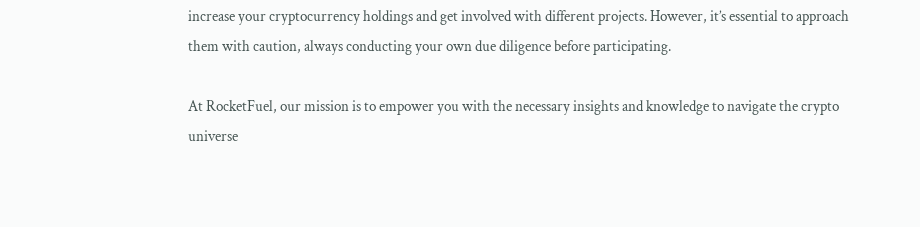increase your cryptocurrency holdings and get involved with different projects. However, it’s essential to approach them with caution, always conducting your own due diligence before participating.

At RocketFuel, our mission is to empower you with the necessary insights and knowledge to navigate the crypto universe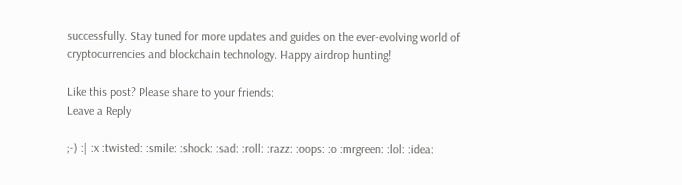successfully. Stay tuned for more updates and guides on the ever-evolving world of cryptocurrencies and blockchain technology. Happy airdrop hunting!

Like this post? Please share to your friends:
Leave a Reply

;-) :| :x :twisted: :smile: :shock: :sad: :roll: :razz: :oops: :o :mrgreen: :lol: :idea: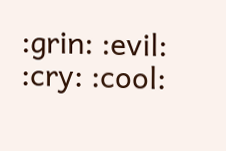:grin: :evil: :cry: :cool: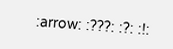:arrow: :???: :?: :!: